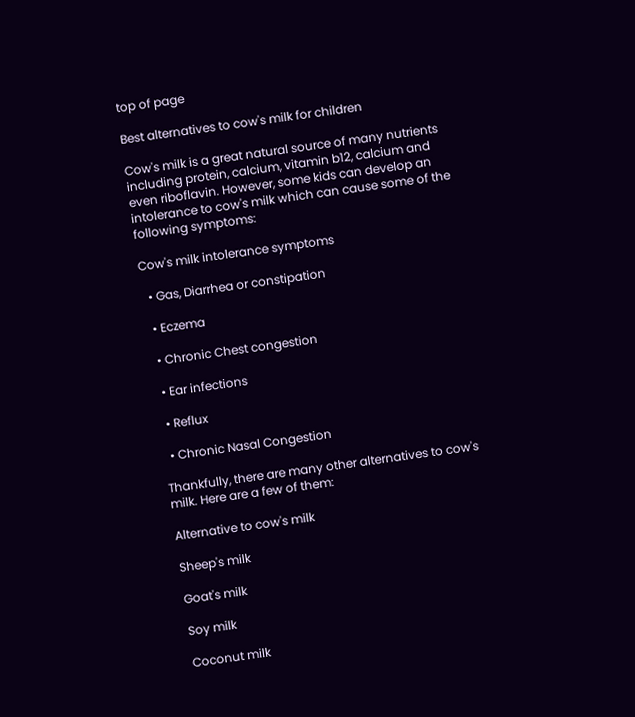top of page

Best alternatives to cow's milk for children

Cow's milk is a great natural source of many nutrients including protein, calcium, vitamin b12, calcium and even riboflavin. However, some kids can develop an intolerance to cow's milk which can cause some of the following symptoms:

Cow's milk intolerance symptoms

  • Gas, Diarrhea or constipation

  • Eczema

  • Chronic Chest congestion

  • Ear infections

  • Reflux

  • Chronic Nasal Congestion

Thankfully, there are many other alternatives to cow's milk. Here are a few of them:

Alternative to cow's milk

Sheep's milk

Goat's milk

Soy milk

Coconut milk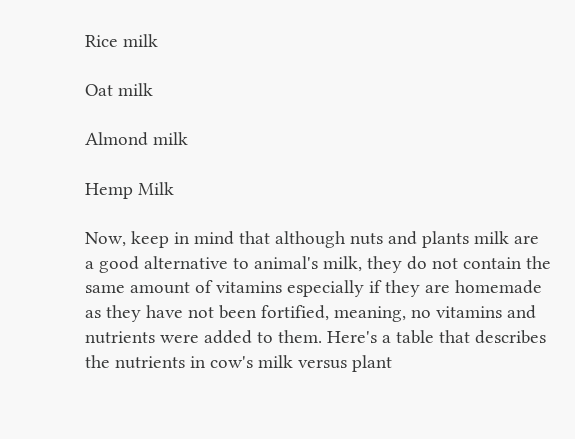Rice milk

Oat milk

Almond milk

Hemp Milk

Now, keep in mind that although nuts and plants milk are a good alternative to animal's milk, they do not contain the same amount of vitamins especially if they are homemade as they have not been fortified, meaning, no vitamins and nutrients were added to them. Here's a table that describes the nutrients in cow's milk versus plant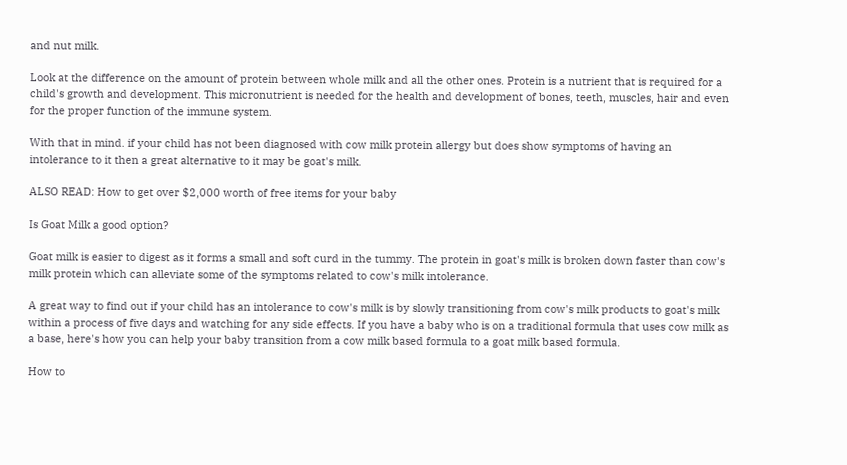and nut milk.

Look at the difference on the amount of protein between whole milk and all the other ones. Protein is a nutrient that is required for a child's growth and development. This micronutrient is needed for the health and development of bones, teeth, muscles, hair and even for the proper function of the immune system.

With that in mind. if your child has not been diagnosed with cow milk protein allergy but does show symptoms of having an intolerance to it then a great alternative to it may be goat's milk.

ALSO READ: How to get over $2,000 worth of free items for your baby

Is Goat Milk a good option?

Goat milk is easier to digest as it forms a small and soft curd in the tummy. The protein in goat's milk is broken down faster than cow's milk protein which can alleviate some of the symptoms related to cow's milk intolerance.

A great way to find out if your child has an intolerance to cow's milk is by slowly transitioning from cow's milk products to goat's milk within a process of five days and watching for any side effects. If you have a baby who is on a traditional formula that uses cow milk as a base, here's how you can help your baby transition from a cow milk based formula to a goat milk based formula.

How to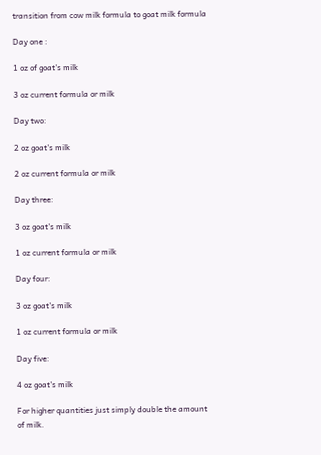transition from cow milk formula to goat milk formula

Day one :

1 oz of goat's milk

3 oz current formula or milk

Day two:

2 oz goat's milk

2 oz current formula or milk

Day three:

3 oz goat's milk

1 oz current formula or milk

Day four:

3 oz goat's milk

1 oz current formula or milk

Day five:

4 oz goat's milk

For higher quantities just simply double the amount of milk.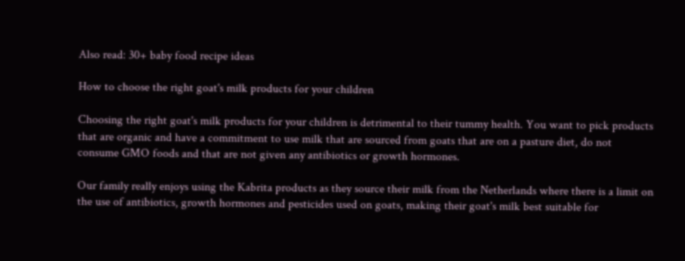Also read: 30+ baby food recipe ideas

How to choose the right goat's milk products for your children

Choosing the right goat's milk products for your children is detrimental to their tummy health. You want to pick products that are organic and have a commitment to use milk that are sourced from goats that are on a pasture diet, do not consume GMO foods and that are not given any antibiotics or growth hormones.

Our family really enjoys using the Kabrita products as they source their milk from the Netherlands where there is a limit on the use of antibiotics, growth hormones and pesticides used on goats, making their goat's milk best suitable for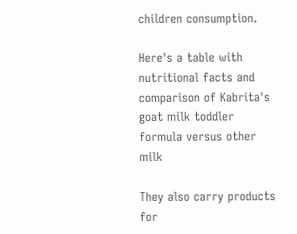children consumption.

Here's a table with nutritional facts and comparison of Kabrita's goat milk toddler formula versus other milk

They also carry products for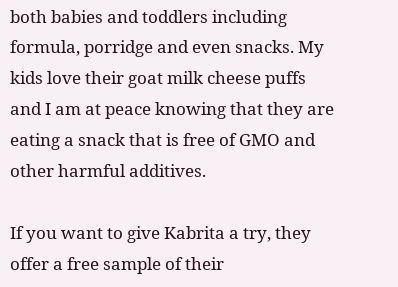both babies and toddlers including formula, porridge and even snacks. My kids love their goat milk cheese puffs and I am at peace knowing that they are eating a snack that is free of GMO and other harmful additives.

If you want to give Kabrita a try, they offer a free sample of their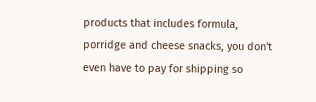products that includes formula, porridge and cheese snacks, you don't even have to pay for shipping so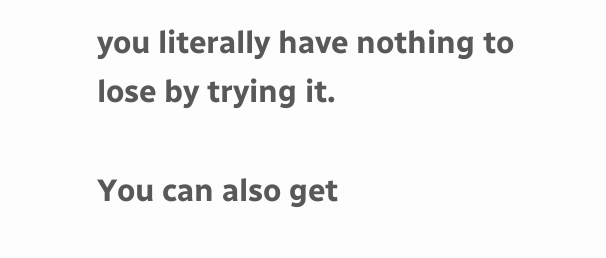you literally have nothing to lose by trying it.

You can also get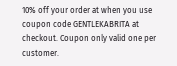10% off your order at when you use coupon code GENTLEKABRITA at checkout. Coupon only valid one per customer.